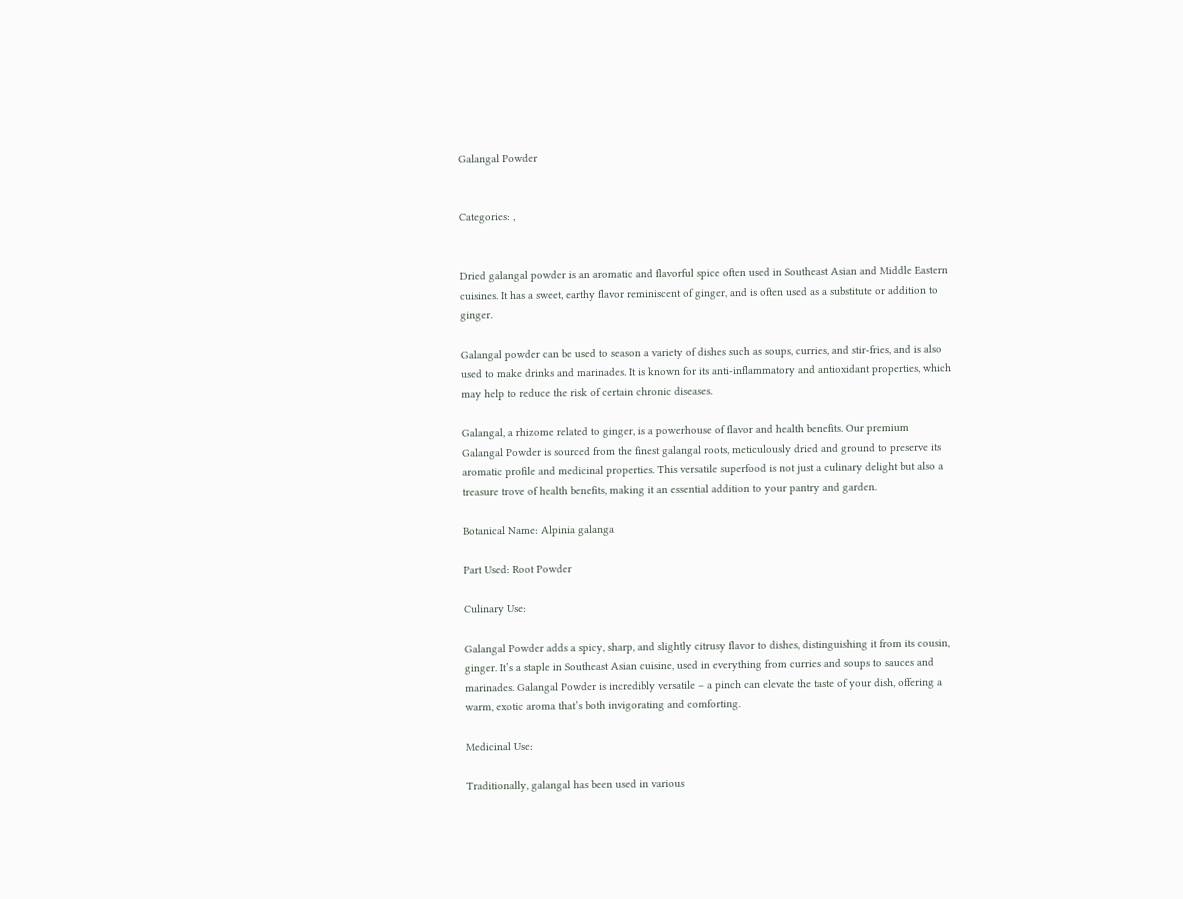Galangal Powder


Categories: ,


Dried galangal powder is an aromatic and flavorful spice often used in Southeast Asian and Middle Eastern cuisines. It has a sweet, earthy flavor reminiscent of ginger, and is often used as a substitute or addition to ginger.

Galangal powder can be used to season a variety of dishes such as soups, curries, and stir-fries, and is also used to make drinks and marinades. It is known for its anti-inflammatory and antioxidant properties, which may help to reduce the risk of certain chronic diseases.

Galangal, a rhizome related to ginger, is a powerhouse of flavor and health benefits. Our premium Galangal Powder is sourced from the finest galangal roots, meticulously dried and ground to preserve its aromatic profile and medicinal properties. This versatile superfood is not just a culinary delight but also a treasure trove of health benefits, making it an essential addition to your pantry and garden.

Botanical Name: Alpinia galanga

Part Used: Root Powder

Culinary Use:

Galangal Powder adds a spicy, sharp, and slightly citrusy flavor to dishes, distinguishing it from its cousin, ginger. It’s a staple in Southeast Asian cuisine, used in everything from curries and soups to sauces and marinades. Galangal Powder is incredibly versatile – a pinch can elevate the taste of your dish, offering a warm, exotic aroma that’s both invigorating and comforting.

Medicinal Use:

Traditionally, galangal has been used in various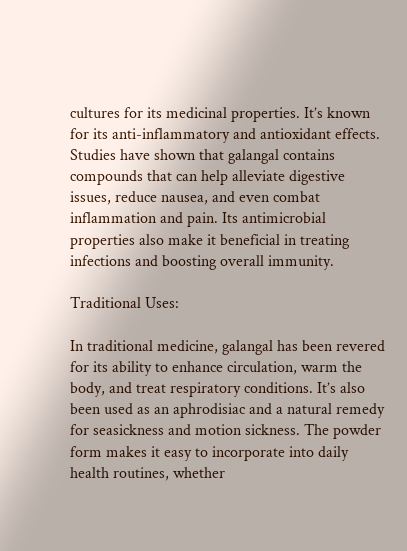cultures for its medicinal properties. It’s known for its anti-inflammatory and antioxidant effects. Studies have shown that galangal contains compounds that can help alleviate digestive issues, reduce nausea, and even combat inflammation and pain. Its antimicrobial properties also make it beneficial in treating infections and boosting overall immunity.

Traditional Uses:

In traditional medicine, galangal has been revered for its ability to enhance circulation, warm the body, and treat respiratory conditions. It’s also been used as an aphrodisiac and a natural remedy for seasickness and motion sickness. The powder form makes it easy to incorporate into daily health routines, whether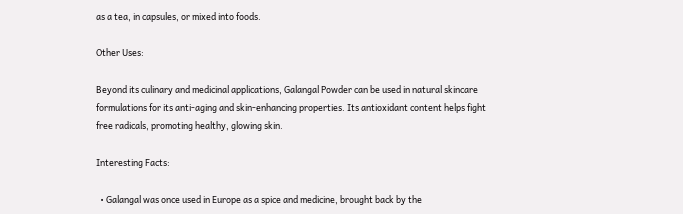as a tea, in capsules, or mixed into foods.

Other Uses:

Beyond its culinary and medicinal applications, Galangal Powder can be used in natural skincare formulations for its anti-aging and skin-enhancing properties. Its antioxidant content helps fight free radicals, promoting healthy, glowing skin.

Interesting Facts:

  • Galangal was once used in Europe as a spice and medicine, brought back by the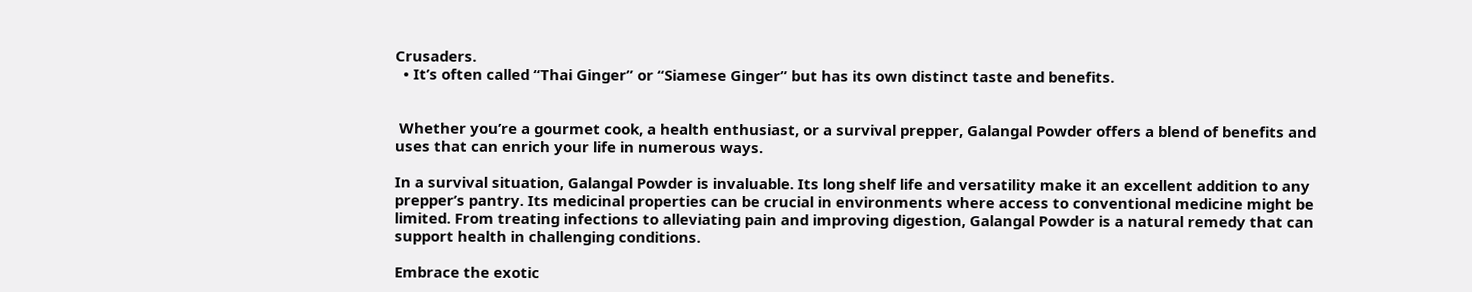Crusaders.
  • It’s often called “Thai Ginger” or “Siamese Ginger” but has its own distinct taste and benefits.


 Whether you’re a gourmet cook, a health enthusiast, or a survival prepper, Galangal Powder offers a blend of benefits and uses that can enrich your life in numerous ways.

In a survival situation, Galangal Powder is invaluable. Its long shelf life and versatility make it an excellent addition to any prepper’s pantry. Its medicinal properties can be crucial in environments where access to conventional medicine might be limited. From treating infections to alleviating pain and improving digestion, Galangal Powder is a natural remedy that can support health in challenging conditions.

Embrace the exotic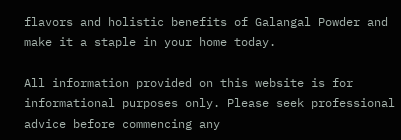flavors and holistic benefits of Galangal Powder and make it a staple in your home today.

All information provided on this website is for informational purposes only. Please seek professional advice before commencing any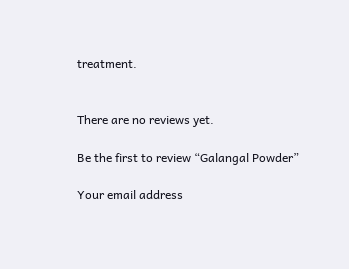treatment.


There are no reviews yet.

Be the first to review “Galangal Powder”

Your email address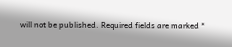will not be published. Required fields are marked *